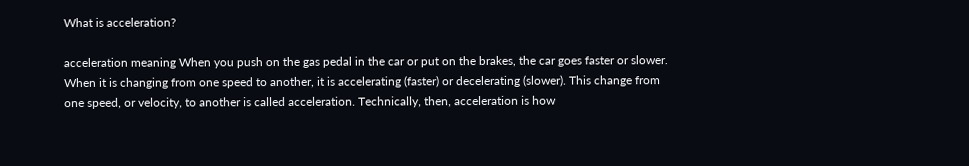What is acceleration?

acceleration meaning When you push on the gas pedal in the car or put on the brakes, the car goes faster or slower. When it is changing from one speed to another, it is accelerating (faster) or decelerating (slower). This change from one speed, or velocity, to another is called acceleration. Technically, then, acceleration is how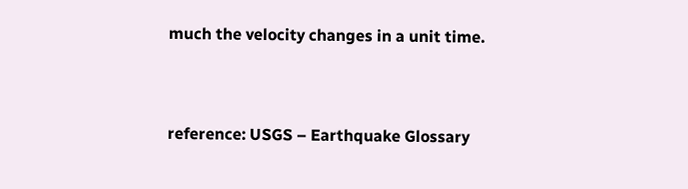much the velocity changes in a unit time.


reference: USGS – Earthquake Glossary